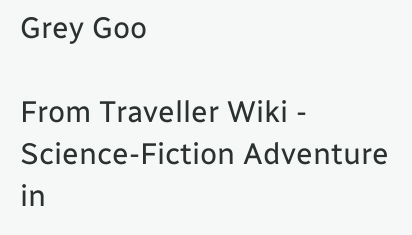Grey Goo

From Traveller Wiki - Science-Fiction Adventure in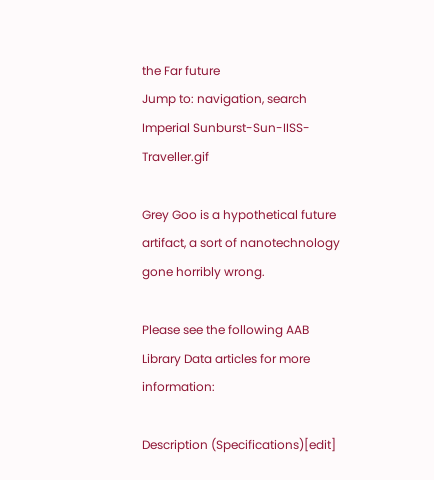the Far future
Jump to: navigation, search
Imperial Sunburst-Sun-IISS-Traveller.gif

Grey Goo is a hypothetical future artifact, a sort of nanotechnology gone horribly wrong.

Please see the following AAB Library Data articles for more information:

Description (Specifications)[edit]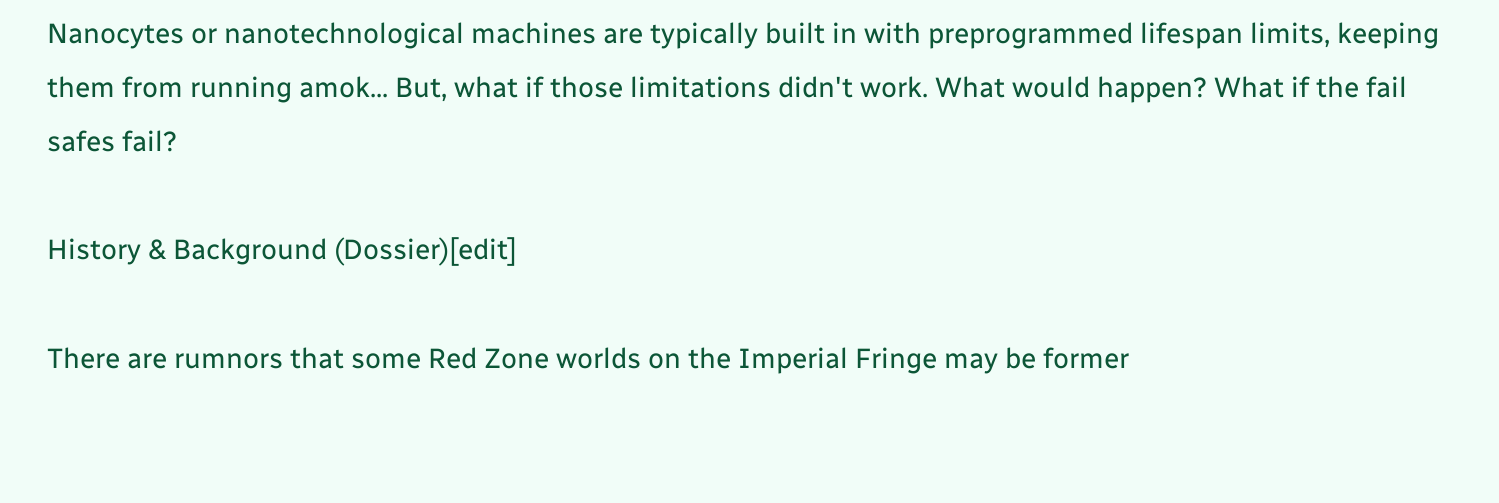Nanocytes or nanotechnological machines are typically built in with preprogrammed lifespan limits, keeping them from running amok... But, what if those limitations didn't work. What would happen? What if the fail safes fail?

History & Background (Dossier)[edit]

There are rumnors that some Red Zone worlds on the Imperial Fringe may be former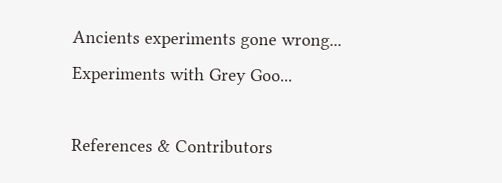Ancients experiments gone wrong... Experiments with Grey Goo...

References & Contributors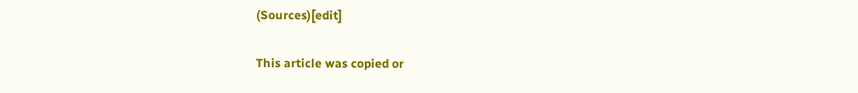(Sources)[edit]

This article was copied or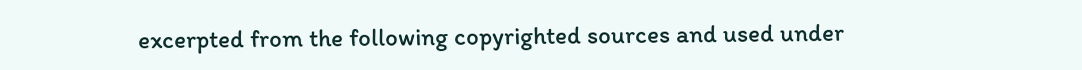excerpted from the following copyrighted sources and used under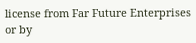license from Far Future Enterprises or by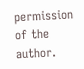permission of the author.